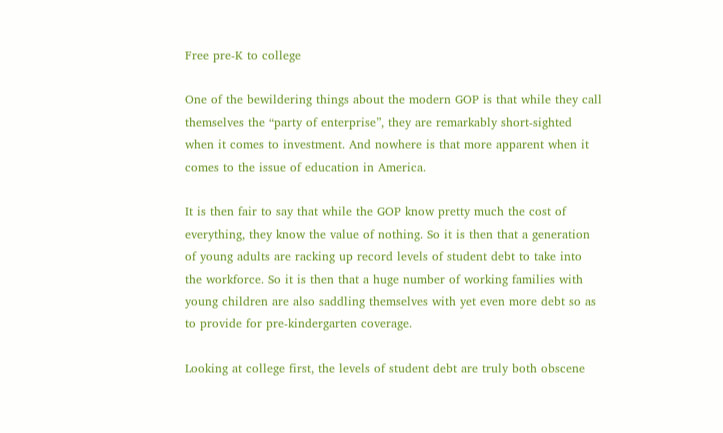Free pre-K to college

One of the bewildering things about the modern GOP is that while they call themselves the “party of enterprise”, they are remarkably short-sighted when it comes to investment. And nowhere is that more apparent when it comes to the issue of education in America.

It is then fair to say that while the GOP know pretty much the cost of everything, they know the value of nothing. So it is then that a generation of young adults are racking up record levels of student debt to take into the workforce. So it is then that a huge number of working families with young children are also saddling themselves with yet even more debt so as to provide for pre-kindergarten coverage.

Looking at college first, the levels of student debt are truly both obscene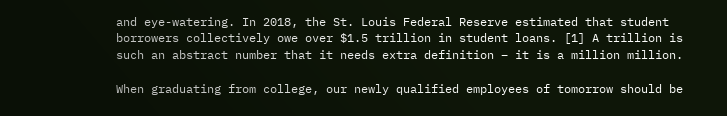and eye-watering. In 2018, the St. Louis Federal Reserve estimated that student borrowers collectively owe over $1.5 trillion in student loans. [1] A trillion is such an abstract number that it needs extra definition – it is a million million.

When graduating from college, our newly qualified employees of tomorrow should be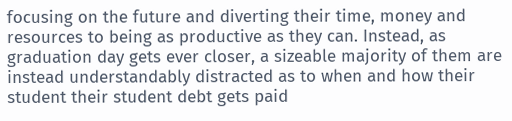focusing on the future and diverting their time, money and resources to being as productive as they can. Instead, as graduation day gets ever closer, a sizeable majority of them are instead understandably distracted as to when and how their student their student debt gets paid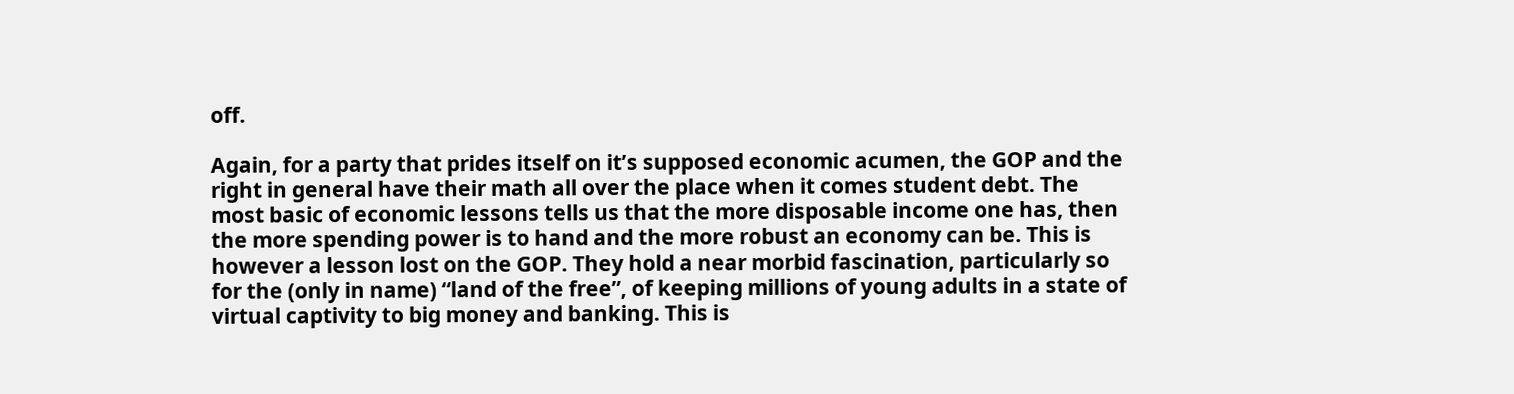off.

Again, for a party that prides itself on it’s supposed economic acumen, the GOP and the right in general have their math all over the place when it comes student debt. The most basic of economic lessons tells us that the more disposable income one has, then the more spending power is to hand and the more robust an economy can be. This is however a lesson lost on the GOP. They hold a near morbid fascination, particularly so for the (only in name) “land of the free”, of keeping millions of young adults in a state of virtual captivity to big money and banking. This is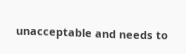unacceptable and needs to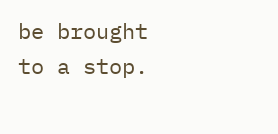be brought to a stop.